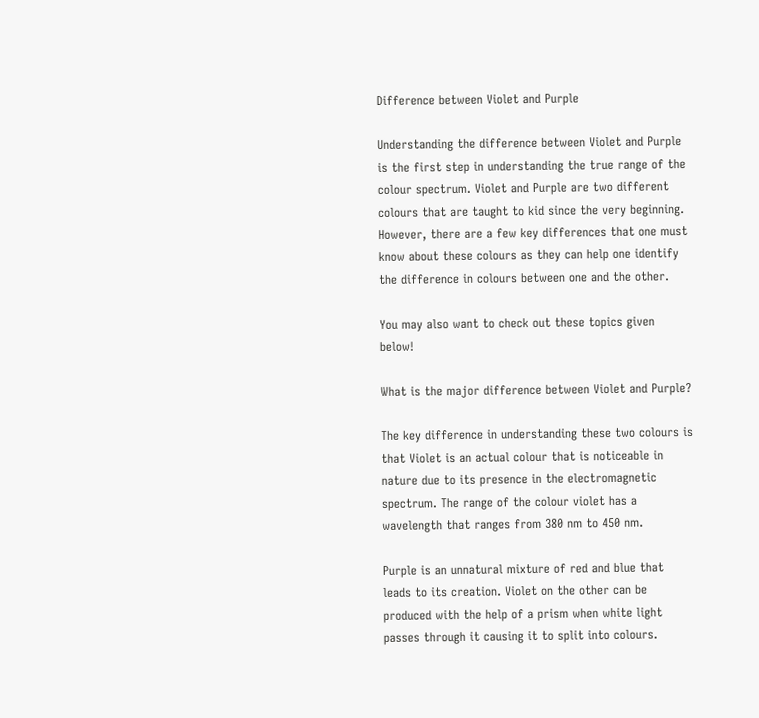Difference between Violet and Purple

Understanding the difference between Violet and Purple is the first step in understanding the true range of the colour spectrum. Violet and Purple are two different colours that are taught to kid since the very beginning. However, there are a few key differences that one must know about these colours as they can help one identify the difference in colours between one and the other.

You may also want to check out these topics given below!

What is the major difference between Violet and Purple?

The key difference in understanding these two colours is that Violet is an actual colour that is noticeable in nature due to its presence in the electromagnetic spectrum. The range of the colour violet has a wavelength that ranges from 380 nm to 450 nm.

Purple is an unnatural mixture of red and blue that leads to its creation. Violet on the other can be produced with the help of a prism when white light passes through it causing it to split into colours.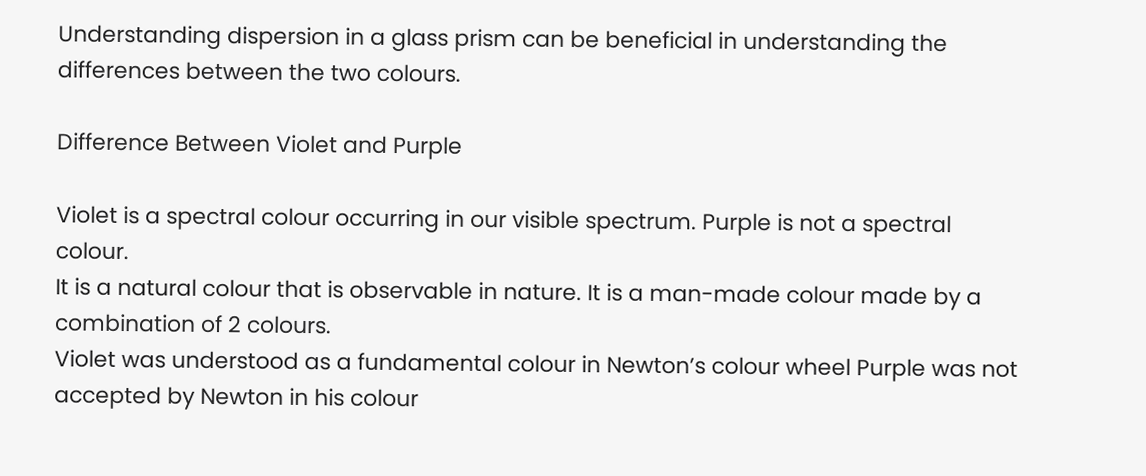Understanding dispersion in a glass prism can be beneficial in understanding the differences between the two colours.

Difference Between Violet and Purple

Violet is a spectral colour occurring in our visible spectrum. Purple is not a spectral colour.
It is a natural colour that is observable in nature. It is a man-made colour made by a combination of 2 colours.
Violet was understood as a fundamental colour in Newton’s colour wheel Purple was not accepted by Newton in his colour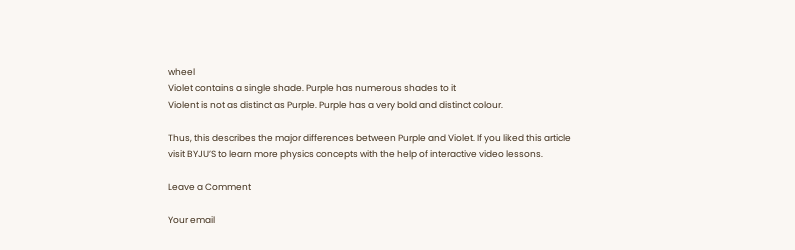wheel
Violet contains a single shade. Purple has numerous shades to it
Violent is not as distinct as Purple. Purple has a very bold and distinct colour.

Thus, this describes the major differences between Purple and Violet. If you liked this article visit BYJU’S to learn more physics concepts with the help of interactive video lessons.

Leave a Comment

Your email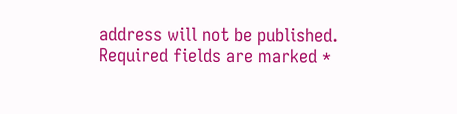address will not be published. Required fields are marked *